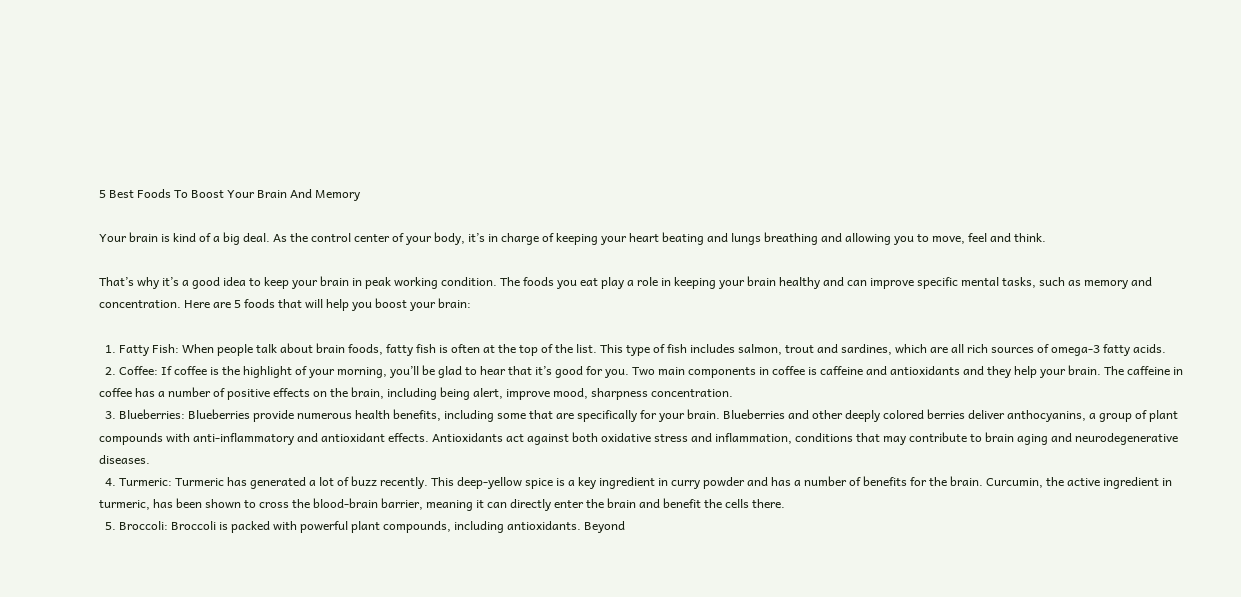5 Best Foods To Boost Your Brain And Memory

Your brain is kind of a big deal. As the control center of your body, it’s in charge of keeping your heart beating and lungs breathing and allowing you to move, feel and think.

That’s why it’s a good idea to keep your brain in peak working condition. The foods you eat play a role in keeping your brain healthy and can improve specific mental tasks, such as memory and concentration. Here are 5 foods that will help you boost your brain:

  1. Fatty Fish: When people talk about brain foods, fatty fish is often at the top of the list. This type of fish includes salmon, trout and sardines, which are all rich sources of omega-3 fatty acids.
  2. Coffee: If coffee is the highlight of your morning, you’ll be glad to hear that it’s good for you. Two main components in coffee is caffeine and antioxidants and they help your brain. The caffeine in coffee has a number of positive effects on the brain, including being alert, improve mood, sharpness concentration.
  3. Blueberries: Blueberries provide numerous health benefits, including some that are specifically for your brain. Blueberries and other deeply colored berries deliver anthocyanins, a group of plant compounds with anti-inflammatory and antioxidant effects. Antioxidants act against both oxidative stress and inflammation, conditions that may contribute to brain aging and neurodegenerative diseases.
  4. Turmeric: Turmeric has generated a lot of buzz recently. This deep-yellow spice is a key ingredient in curry powder and has a number of benefits for the brain. Curcumin, the active ingredient in turmeric, has been shown to cross the blood-brain barrier, meaning it can directly enter the brain and benefit the cells there.
  5. Broccoli: Broccoli is packed with powerful plant compounds, including antioxidants. Beyond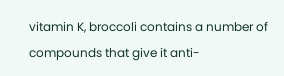vitamin K, broccoli contains a number of compounds that give it anti-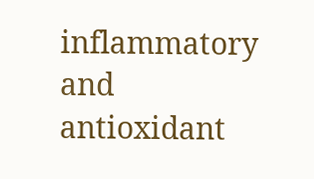inflammatory and antioxidant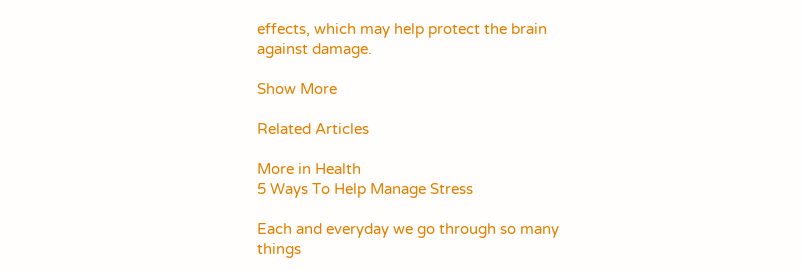effects, which may help protect the brain against damage.

Show More

Related Articles

More in Health
5 Ways To Help Manage Stress

Each and everyday we go through so many things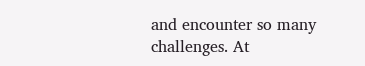and encounter so many challenges. At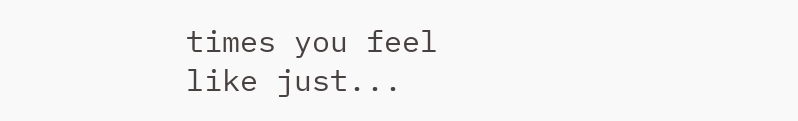times you feel like just...